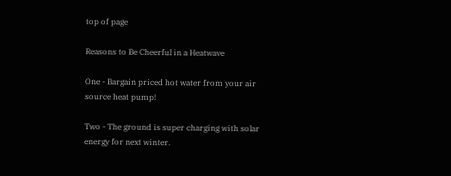top of page

Reasons to Be Cheerful in a Heatwave

One - Bargain priced hot water from your air source heat pump!

Two - The ground is super charging with solar energy for next winter.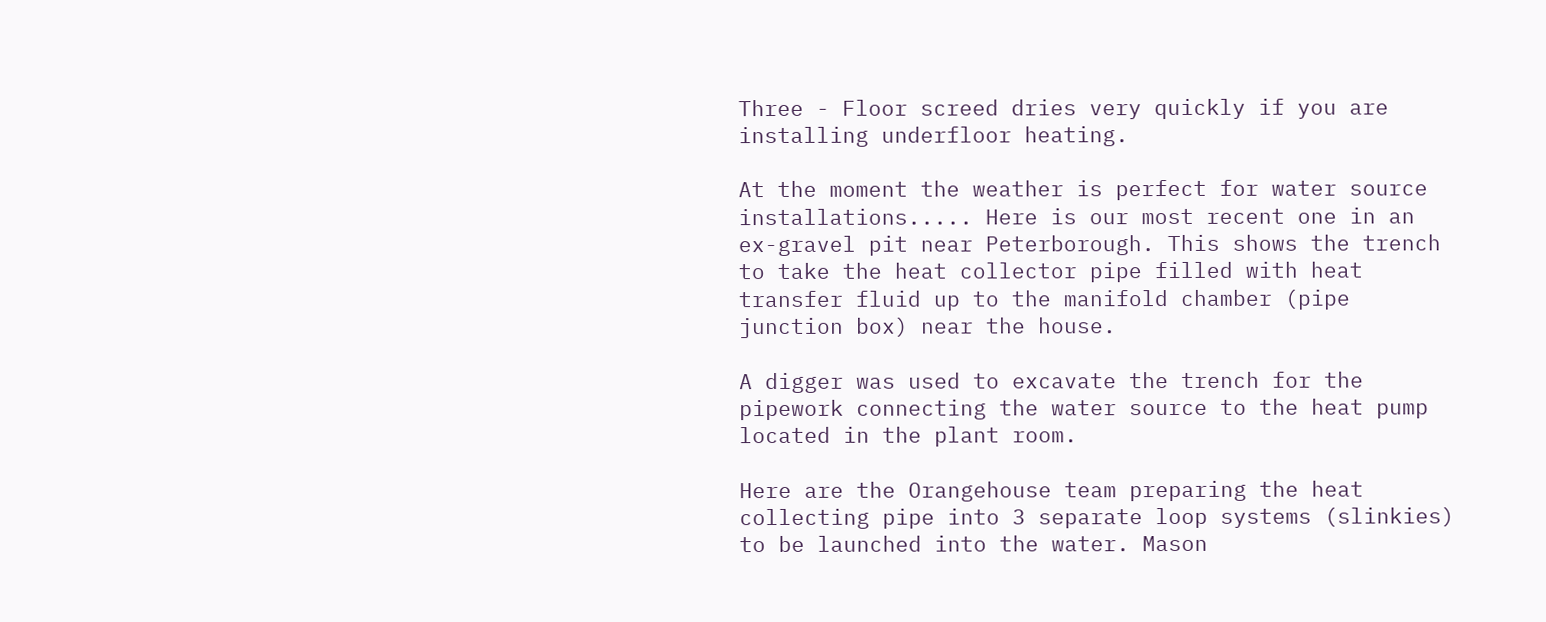Three - Floor screed dries very quickly if you are installing underfloor heating.

At the moment the weather is perfect for water source installations..... Here is our most recent one in an ex-gravel pit near Peterborough. This shows the trench to take the heat collector pipe filled with heat transfer fluid up to the manifold chamber (pipe junction box) near the house.

A digger was used to excavate the trench for the pipework connecting the water source to the heat pump located in the plant room.

Here are the Orangehouse team preparing the heat collecting pipe into 3 separate loop systems (slinkies) to be launched into the water. Mason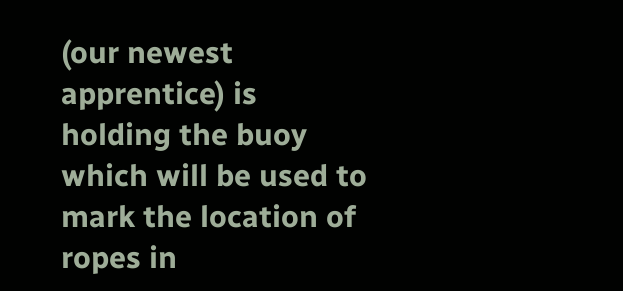(our newest apprentice) is holding the buoy which will be used to mark the location of ropes in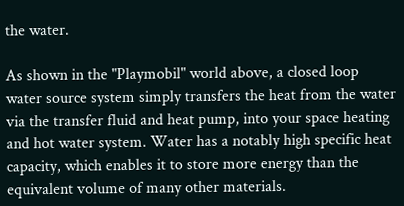the water.

As shown in the "Playmobil" world above, a closed loop water source system simply transfers the heat from the water via the transfer fluid and heat pump, into your space heating and hot water system. Water has a notably high specific heat capacity, which enables it to store more energy than the equivalent volume of many other materials.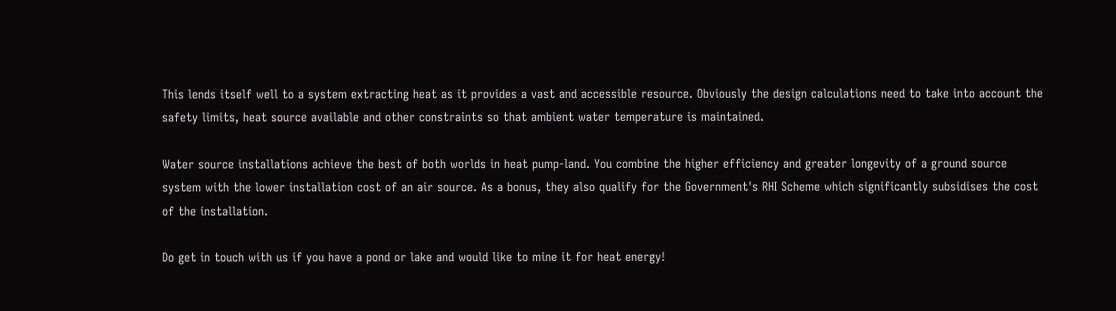This lends itself well to a system extracting heat as it provides a vast and accessible resource. Obviously the design calculations need to take into account the safety limits, heat source available and other constraints so that ambient water temperature is maintained.

Water source installations achieve the best of both worlds in heat pump-land. You combine the higher efficiency and greater longevity of a ground source system with the lower installation cost of an air source. As a bonus, they also qualify for the Government's RHI Scheme which significantly subsidises the cost of the installation.

Do get in touch with us if you have a pond or lake and would like to mine it for heat energy!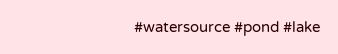#watersource #pond #lake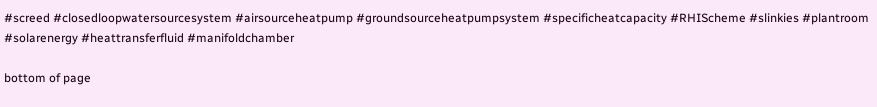#screed #closedloopwatersourcesystem #airsourceheatpump #groundsourceheatpumpsystem #specificheatcapacity #RHIScheme #slinkies #plantroom #solarenergy #heattransferfluid #manifoldchamber

bottom of page